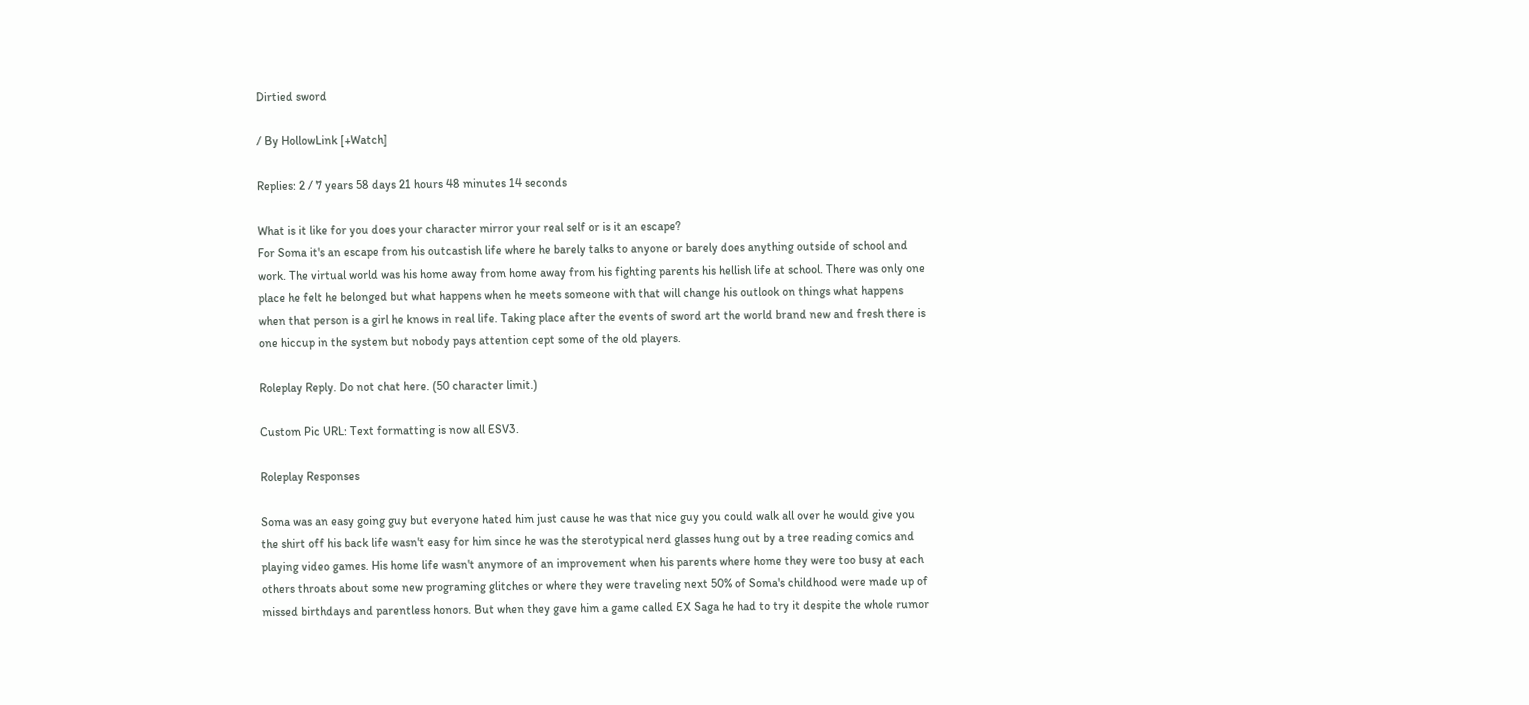Dirtied sword

/ By HollowLink [+Watch]

Replies: 2 / 7 years 58 days 21 hours 48 minutes 14 seconds

What is it like for you does your character mirror your real self or is it an escape?
For Soma it's an escape from his outcastish life where he barely talks to anyone or barely does anything outside of school and work. The virtual world was his home away from home away from his fighting parents his hellish life at school. There was only one place he felt he belonged but what happens when he meets someone with that will change his outlook on things what happens when that person is a girl he knows in real life. Taking place after the events of sword art the world brand new and fresh there is one hiccup in the system but nobody pays attention cept some of the old players.

Roleplay Reply. Do not chat here. (50 character limit.)

Custom Pic URL: Text formatting is now all ESV3.

Roleplay Responses

Soma was an easy going guy but everyone hated him just cause he was that nice guy you could walk all over he would give you the shirt off his back life wasn't easy for him since he was the sterotypical nerd glasses hung out by a tree reading comics and playing video games. His home life wasn't anymore of an improvement when his parents where home they were too busy at each others throats about some new programing glitches or where they were traveling next 50% of Soma's childhood were made up of missed birthdays and parentless honors. But when they gave him a game called EX Saga he had to try it despite the whole rumor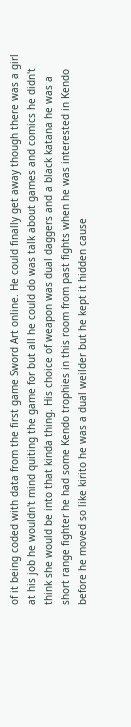of it being coded with data from the first game Sword Art online. He could finally get away though there was a girl at his job he wouldn't mind quiting the game for but all he could do was talk about games and comics he didn't think she would be into that kinda thing. His choice of weapon was dual daggers and a black katana he was a short range fighter he had some Kendo trophies in this room from past fights when he was interested in Kendo before he moved so like kirito he was a dual weilder but he kept it hidden cause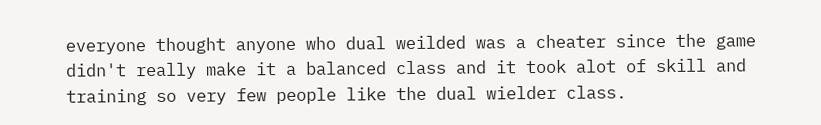everyone thought anyone who dual weilded was a cheater since the game didn't really make it a balanced class and it took alot of skill and training so very few people like the dual wielder class.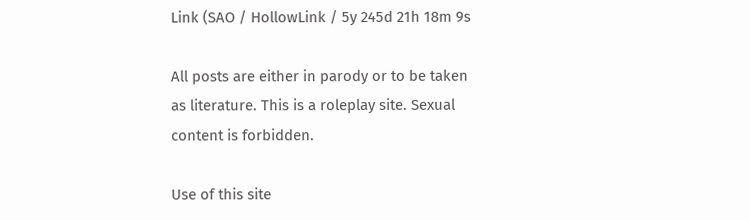Link (SAO / HollowLink / 5y 245d 21h 18m 9s

All posts are either in parody or to be taken as literature. This is a roleplay site. Sexual content is forbidden.

Use of this site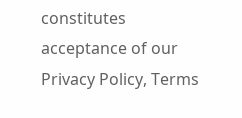constitutes acceptance of our
Privacy Policy, Terms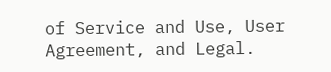of Service and Use, User Agreement, and Legal.